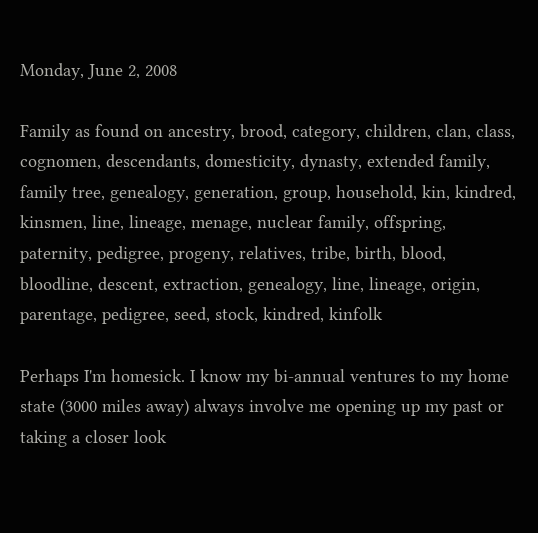Monday, June 2, 2008

Family as found on ancestry, brood, category, children, clan, class, cognomen, descendants, domesticity, dynasty, extended family, family tree, genealogy, generation, group, household, kin, kindred, kinsmen, line, lineage, menage, nuclear family, offspring, paternity, pedigree, progeny, relatives, tribe, birth, blood, bloodline, descent, extraction, genealogy, line, lineage, origin, parentage, pedigree, seed, stock, kindred, kinfolk

Perhaps I'm homesick. I know my bi-annual ventures to my home state (3000 miles away) always involve me opening up my past or taking a closer look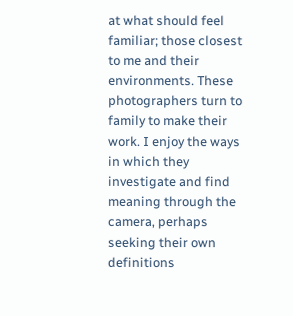at what should feel familiar; those closest to me and their environments. These photographers turn to family to make their work. I enjoy the ways in which they investigate and find meaning through the camera, perhaps seeking their own definitions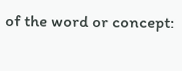of the word or concept: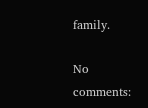family.

No comments: